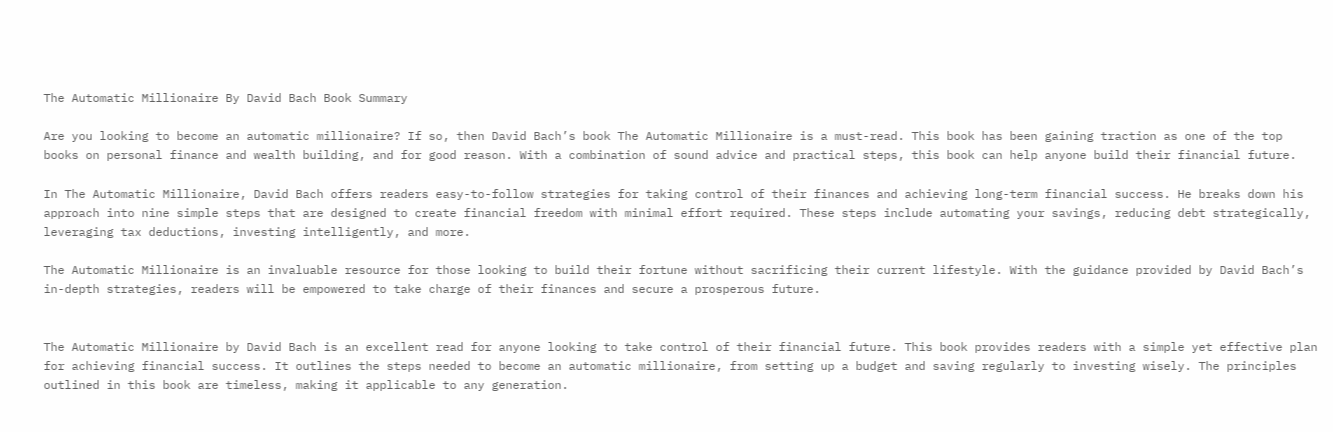The Automatic Millionaire By David Bach Book Summary

Are you looking to become an automatic millionaire? If so, then David Bach’s book The Automatic Millionaire is a must-read. This book has been gaining traction as one of the top books on personal finance and wealth building, and for good reason. With a combination of sound advice and practical steps, this book can help anyone build their financial future.

In The Automatic Millionaire, David Bach offers readers easy-to-follow strategies for taking control of their finances and achieving long-term financial success. He breaks down his approach into nine simple steps that are designed to create financial freedom with minimal effort required. These steps include automating your savings, reducing debt strategically, leveraging tax deductions, investing intelligently, and more.

The Automatic Millionaire is an invaluable resource for those looking to build their fortune without sacrificing their current lifestyle. With the guidance provided by David Bach’s in-depth strategies, readers will be empowered to take charge of their finances and secure a prosperous future.


The Automatic Millionaire by David Bach is an excellent read for anyone looking to take control of their financial future. This book provides readers with a simple yet effective plan for achieving financial success. It outlines the steps needed to become an automatic millionaire, from setting up a budget and saving regularly to investing wisely. The principles outlined in this book are timeless, making it applicable to any generation.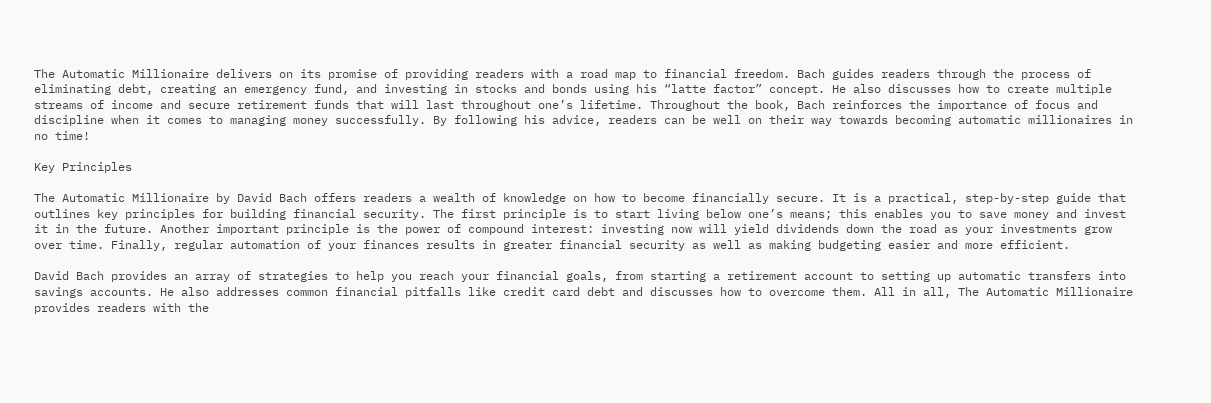The Automatic Millionaire delivers on its promise of providing readers with a road map to financial freedom. Bach guides readers through the process of eliminating debt, creating an emergency fund, and investing in stocks and bonds using his “latte factor” concept. He also discusses how to create multiple streams of income and secure retirement funds that will last throughout one’s lifetime. Throughout the book, Bach reinforces the importance of focus and discipline when it comes to managing money successfully. By following his advice, readers can be well on their way towards becoming automatic millionaires in no time!

Key Principles

The Automatic Millionaire by David Bach offers readers a wealth of knowledge on how to become financially secure. It is a practical, step-by-step guide that outlines key principles for building financial security. The first principle is to start living below one’s means; this enables you to save money and invest it in the future. Another important principle is the power of compound interest: investing now will yield dividends down the road as your investments grow over time. Finally, regular automation of your finances results in greater financial security as well as making budgeting easier and more efficient.

David Bach provides an array of strategies to help you reach your financial goals, from starting a retirement account to setting up automatic transfers into savings accounts. He also addresses common financial pitfalls like credit card debt and discusses how to overcome them. All in all, The Automatic Millionaire provides readers with the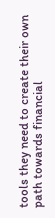tools they need to create their own path towards financial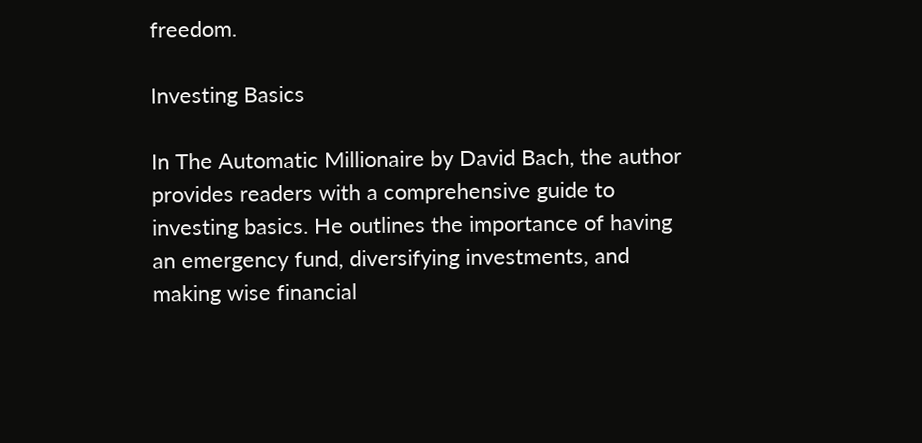freedom.

Investing Basics

In The Automatic Millionaire by David Bach, the author provides readers with a comprehensive guide to investing basics. He outlines the importance of having an emergency fund, diversifying investments, and making wise financial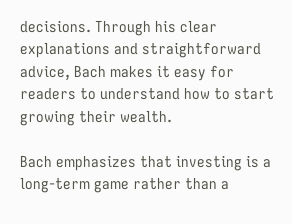decisions. Through his clear explanations and straightforward advice, Bach makes it easy for readers to understand how to start growing their wealth.

Bach emphasizes that investing is a long-term game rather than a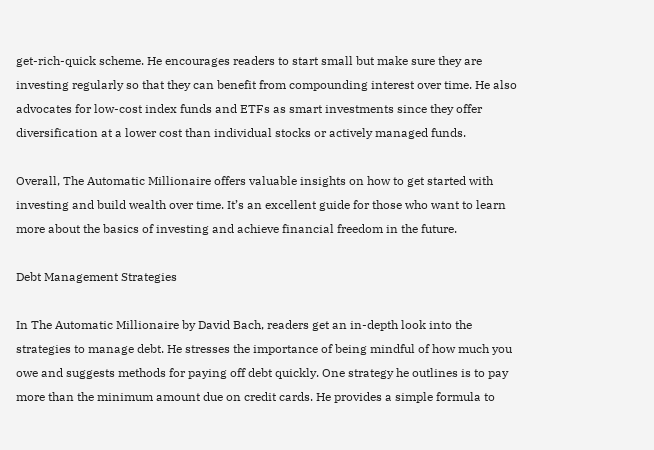get-rich-quick scheme. He encourages readers to start small but make sure they are investing regularly so that they can benefit from compounding interest over time. He also advocates for low-cost index funds and ETFs as smart investments since they offer diversification at a lower cost than individual stocks or actively managed funds.

Overall, The Automatic Millionaire offers valuable insights on how to get started with investing and build wealth over time. It’s an excellent guide for those who want to learn more about the basics of investing and achieve financial freedom in the future.

Debt Management Strategies

In The Automatic Millionaire by David Bach, readers get an in-depth look into the strategies to manage debt. He stresses the importance of being mindful of how much you owe and suggests methods for paying off debt quickly. One strategy he outlines is to pay more than the minimum amount due on credit cards. He provides a simple formula to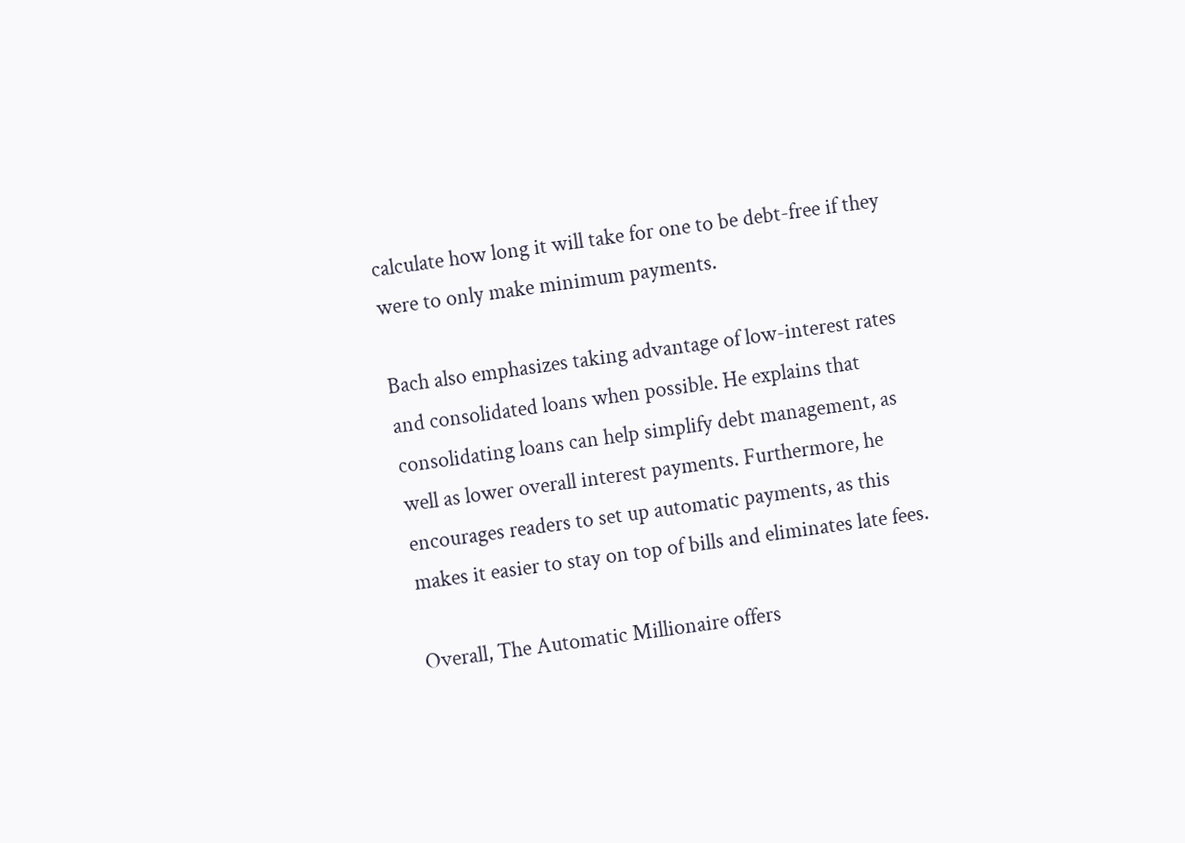calculate how long it will take for one to be debt-free if they were to only make minimum payments.

Bach also emphasizes taking advantage of low-interest rates and consolidated loans when possible. He explains that consolidating loans can help simplify debt management, as well as lower overall interest payments. Furthermore, he encourages readers to set up automatic payments, as this makes it easier to stay on top of bills and eliminates late fees.

Overall, The Automatic Millionaire offers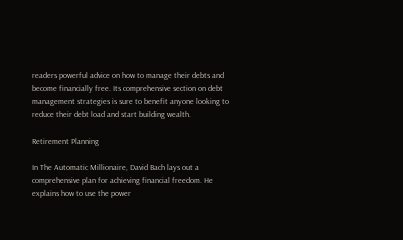readers powerful advice on how to manage their debts and become financially free. Its comprehensive section on debt management strategies is sure to benefit anyone looking to reduce their debt load and start building wealth.

Retirement Planning

In The Automatic Millionaire, David Bach lays out a comprehensive plan for achieving financial freedom. He explains how to use the power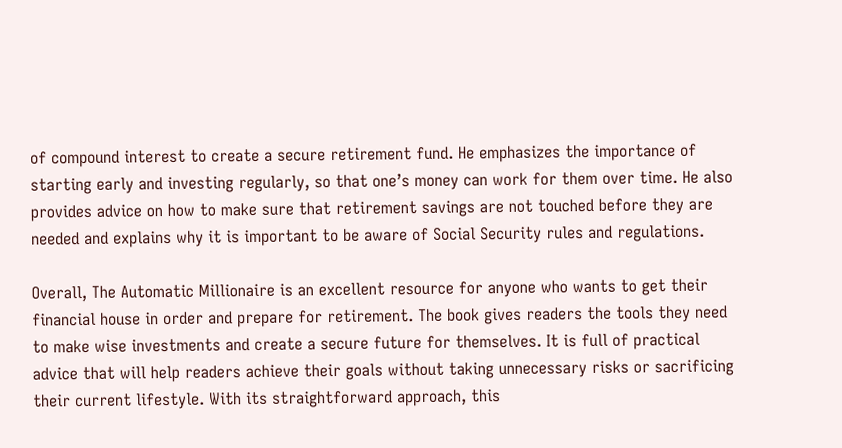of compound interest to create a secure retirement fund. He emphasizes the importance of starting early and investing regularly, so that one’s money can work for them over time. He also provides advice on how to make sure that retirement savings are not touched before they are needed and explains why it is important to be aware of Social Security rules and regulations.

Overall, The Automatic Millionaire is an excellent resource for anyone who wants to get their financial house in order and prepare for retirement. The book gives readers the tools they need to make wise investments and create a secure future for themselves. It is full of practical advice that will help readers achieve their goals without taking unnecessary risks or sacrificing their current lifestyle. With its straightforward approach, this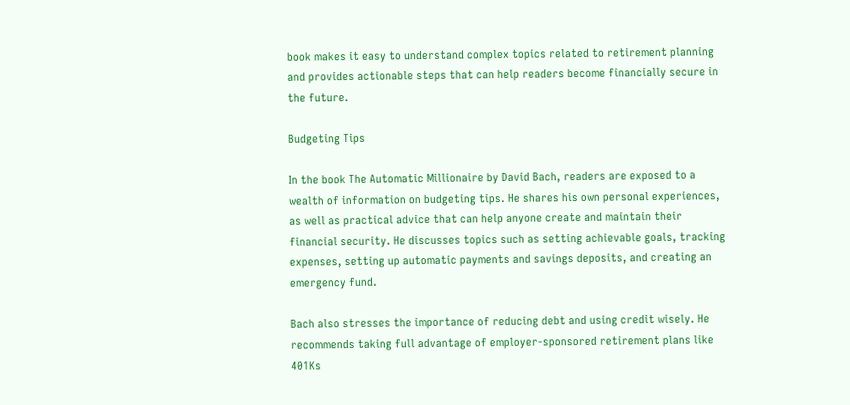book makes it easy to understand complex topics related to retirement planning and provides actionable steps that can help readers become financially secure in the future.

Budgeting Tips

In the book The Automatic Millionaire by David Bach, readers are exposed to a wealth of information on budgeting tips. He shares his own personal experiences, as well as practical advice that can help anyone create and maintain their financial security. He discusses topics such as setting achievable goals, tracking expenses, setting up automatic payments and savings deposits, and creating an emergency fund.

Bach also stresses the importance of reducing debt and using credit wisely. He recommends taking full advantage of employer-sponsored retirement plans like 401Ks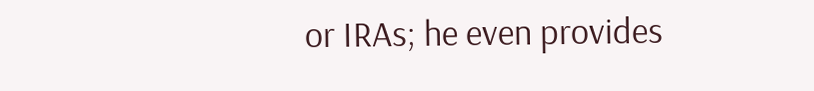or IRAs; he even provides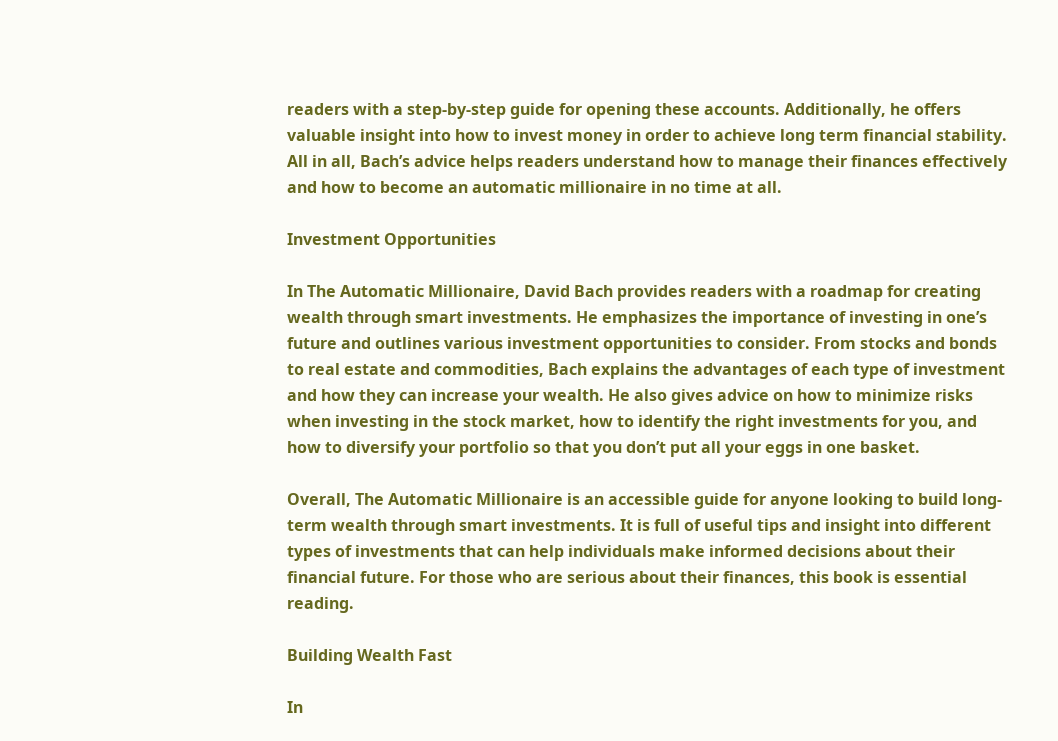readers with a step-by-step guide for opening these accounts. Additionally, he offers valuable insight into how to invest money in order to achieve long term financial stability. All in all, Bach’s advice helps readers understand how to manage their finances effectively and how to become an automatic millionaire in no time at all.

Investment Opportunities

In The Automatic Millionaire, David Bach provides readers with a roadmap for creating wealth through smart investments. He emphasizes the importance of investing in one’s future and outlines various investment opportunities to consider. From stocks and bonds to real estate and commodities, Bach explains the advantages of each type of investment and how they can increase your wealth. He also gives advice on how to minimize risks when investing in the stock market, how to identify the right investments for you, and how to diversify your portfolio so that you don’t put all your eggs in one basket.

Overall, The Automatic Millionaire is an accessible guide for anyone looking to build long-term wealth through smart investments. It is full of useful tips and insight into different types of investments that can help individuals make informed decisions about their financial future. For those who are serious about their finances, this book is essential reading.

Building Wealth Fast

In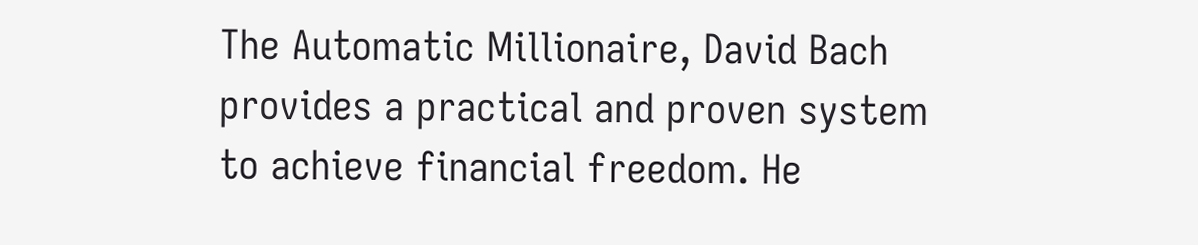The Automatic Millionaire, David Bach provides a practical and proven system to achieve financial freedom. He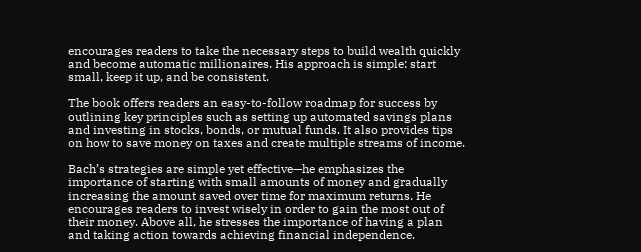encourages readers to take the necessary steps to build wealth quickly and become automatic millionaires. His approach is simple: start small, keep it up, and be consistent.

The book offers readers an easy-to-follow roadmap for success by outlining key principles such as setting up automated savings plans and investing in stocks, bonds, or mutual funds. It also provides tips on how to save money on taxes and create multiple streams of income.

Bach’s strategies are simple yet effective—he emphasizes the importance of starting with small amounts of money and gradually increasing the amount saved over time for maximum returns. He encourages readers to invest wisely in order to gain the most out of their money. Above all, he stresses the importance of having a plan and taking action towards achieving financial independence.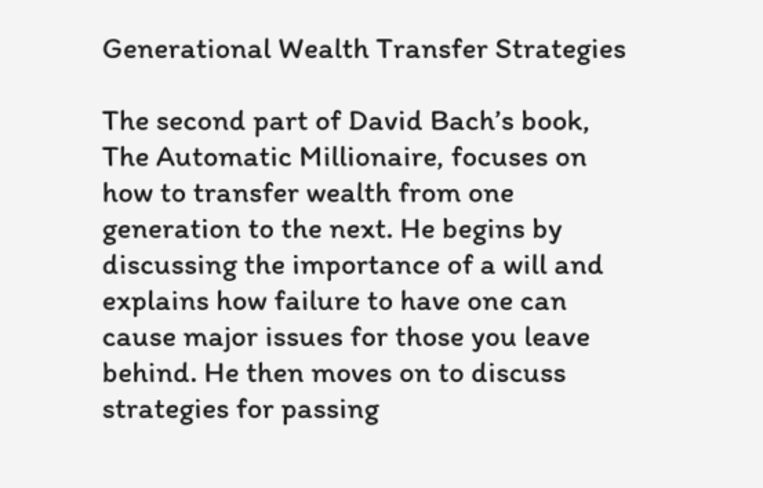Generational Wealth Transfer Strategies

The second part of David Bach’s book, The Automatic Millionaire, focuses on how to transfer wealth from one generation to the next. He begins by discussing the importance of a will and explains how failure to have one can cause major issues for those you leave behind. He then moves on to discuss strategies for passing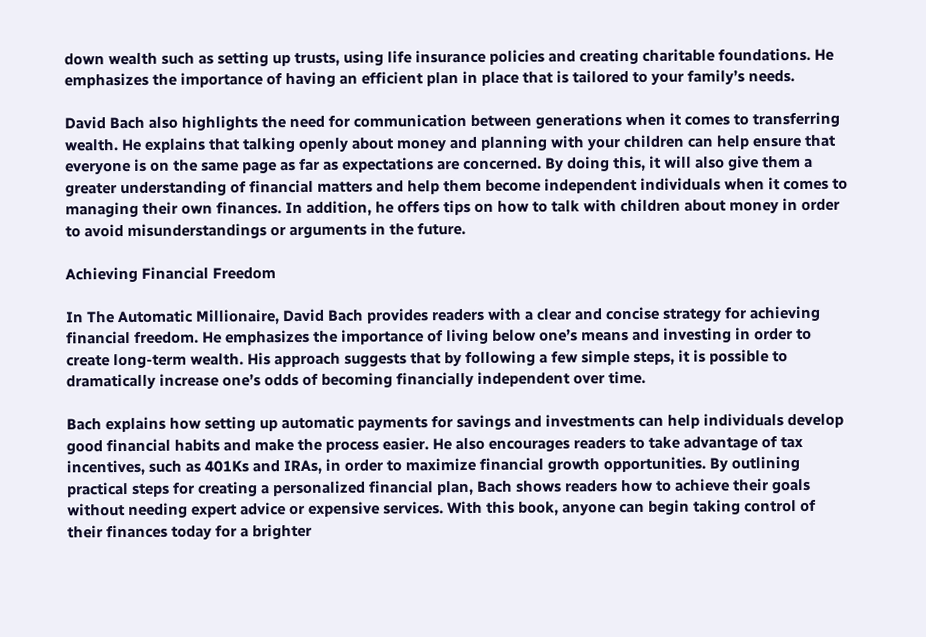down wealth such as setting up trusts, using life insurance policies and creating charitable foundations. He emphasizes the importance of having an efficient plan in place that is tailored to your family’s needs.

David Bach also highlights the need for communication between generations when it comes to transferring wealth. He explains that talking openly about money and planning with your children can help ensure that everyone is on the same page as far as expectations are concerned. By doing this, it will also give them a greater understanding of financial matters and help them become independent individuals when it comes to managing their own finances. In addition, he offers tips on how to talk with children about money in order to avoid misunderstandings or arguments in the future.

Achieving Financial Freedom

In The Automatic Millionaire, David Bach provides readers with a clear and concise strategy for achieving financial freedom. He emphasizes the importance of living below one’s means and investing in order to create long-term wealth. His approach suggests that by following a few simple steps, it is possible to dramatically increase one’s odds of becoming financially independent over time.

Bach explains how setting up automatic payments for savings and investments can help individuals develop good financial habits and make the process easier. He also encourages readers to take advantage of tax incentives, such as 401Ks and IRAs, in order to maximize financial growth opportunities. By outlining practical steps for creating a personalized financial plan, Bach shows readers how to achieve their goals without needing expert advice or expensive services. With this book, anyone can begin taking control of their finances today for a brighter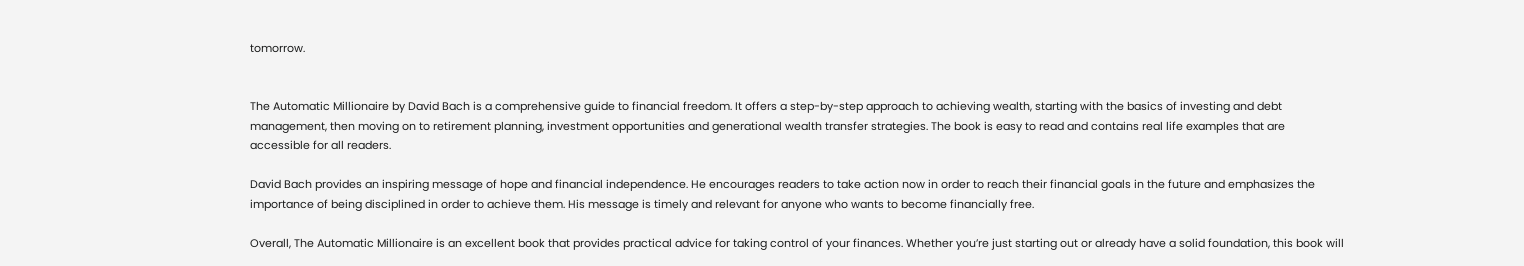tomorrow.


The Automatic Millionaire by David Bach is a comprehensive guide to financial freedom. It offers a step-by-step approach to achieving wealth, starting with the basics of investing and debt management, then moving on to retirement planning, investment opportunities and generational wealth transfer strategies. The book is easy to read and contains real life examples that are accessible for all readers.

David Bach provides an inspiring message of hope and financial independence. He encourages readers to take action now in order to reach their financial goals in the future and emphasizes the importance of being disciplined in order to achieve them. His message is timely and relevant for anyone who wants to become financially free.

Overall, The Automatic Millionaire is an excellent book that provides practical advice for taking control of your finances. Whether you’re just starting out or already have a solid foundation, this book will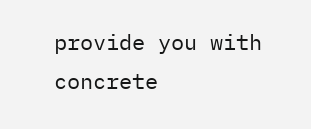provide you with concrete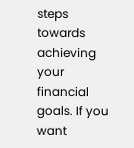steps towards achieving your financial goals. If you want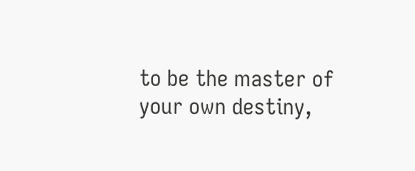to be the master of your own destiny,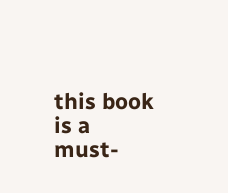this book is a must-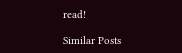read!

Similar Posts